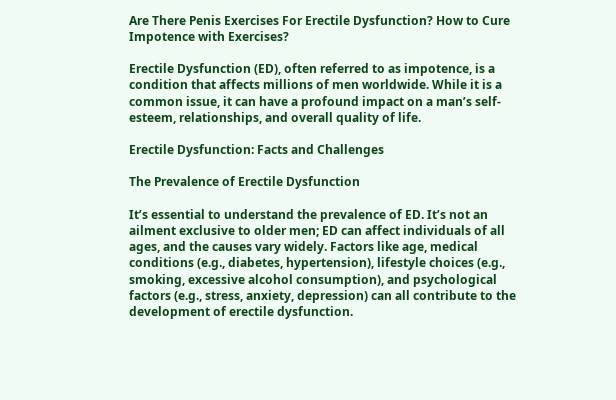Are There Penis Exercises For Erectile Dysfunction? How to Cure Impotence with Exercises?

Erectile Dysfunction (ED), often referred to as impotence, is a condition that affects millions of men worldwide. While it is a common issue, it can have a profound impact on a man’s self-esteem, relationships, and overall quality of life.

Erectile Dysfunction: Facts and Challenges

The Prevalence of Erectile Dysfunction

It’s essential to understand the prevalence of ED. It’s not an ailment exclusive to older men; ED can affect individuals of all ages, and the causes vary widely. Factors like age, medical conditions (e.g., diabetes, hypertension), lifestyle choices (e.g., smoking, excessive alcohol consumption), and psychological factors (e.g., stress, anxiety, depression) can all contribute to the development of erectile dysfunction.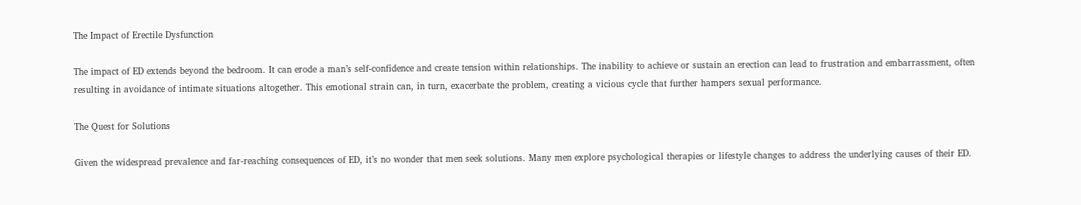The Impact of Erectile Dysfunction

The impact of ED extends beyond the bedroom. It can erode a man’s self-confidence and create tension within relationships. The inability to achieve or sustain an erection can lead to frustration and embarrassment, often resulting in avoidance of intimate situations altogether. This emotional strain can, in turn, exacerbate the problem, creating a vicious cycle that further hampers sexual performance.

The Quest for Solutions

Given the widespread prevalence and far-reaching consequences of ED, it’s no wonder that men seek solutions. Many men explore psychological therapies or lifestyle changes to address the underlying causes of their ED.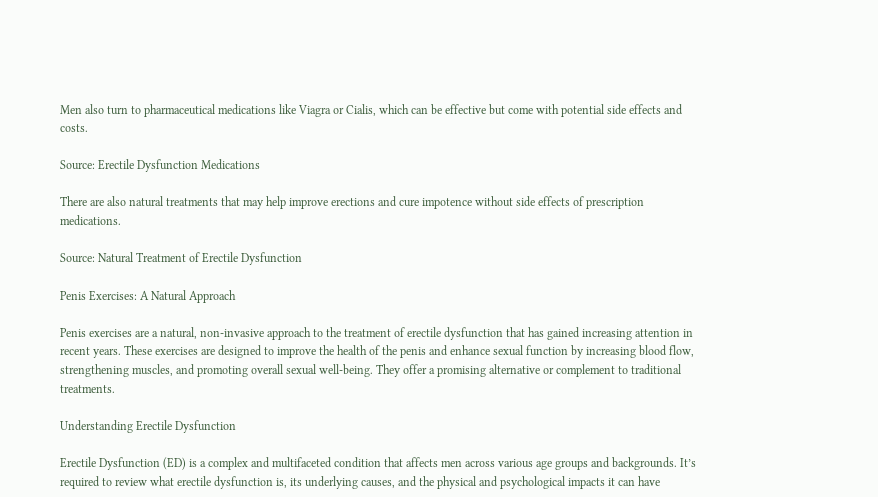Men also turn to pharmaceutical medications like Viagra or Cialis, which can be effective but come with potential side effects and costs.

Source: Erectile Dysfunction Medications

There are also natural treatments that may help improve erections and cure impotence without side effects of prescription medications.

Source: Natural Treatment of Erectile Dysfunction

Penis Exercises: A Natural Approach

Penis exercises are a natural, non-invasive approach to the treatment of erectile dysfunction that has gained increasing attention in recent years. These exercises are designed to improve the health of the penis and enhance sexual function by increasing blood flow, strengthening muscles, and promoting overall sexual well-being. They offer a promising alternative or complement to traditional treatments.

Understanding Erectile Dysfunction

Erectile Dysfunction (ED) is a complex and multifaceted condition that affects men across various age groups and backgrounds. It’s required to review what erectile dysfunction is, its underlying causes, and the physical and psychological impacts it can have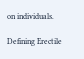on individuals.

Defining Erectile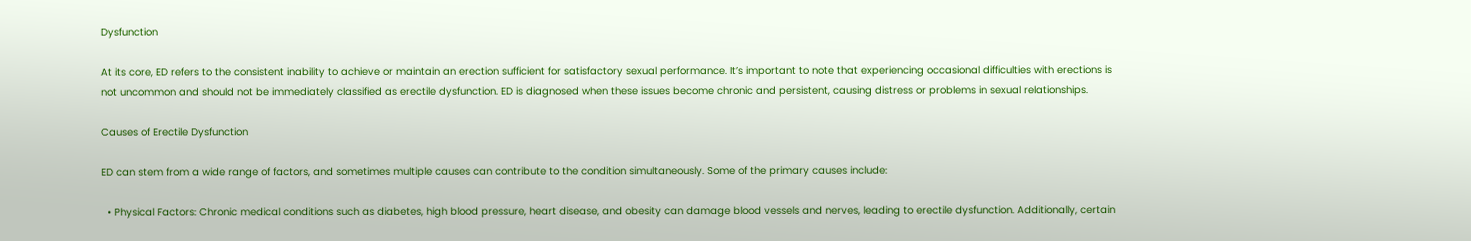Dysfunction

At its core, ED refers to the consistent inability to achieve or maintain an erection sufficient for satisfactory sexual performance. It’s important to note that experiencing occasional difficulties with erections is not uncommon and should not be immediately classified as erectile dysfunction. ED is diagnosed when these issues become chronic and persistent, causing distress or problems in sexual relationships.

Causes of Erectile Dysfunction

ED can stem from a wide range of factors, and sometimes multiple causes can contribute to the condition simultaneously. Some of the primary causes include:

  • Physical Factors: Chronic medical conditions such as diabetes, high blood pressure, heart disease, and obesity can damage blood vessels and nerves, leading to erectile dysfunction. Additionally, certain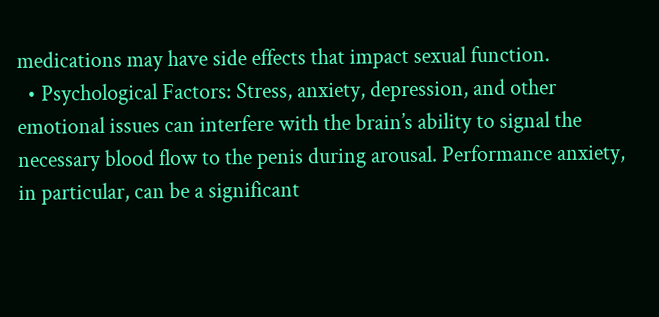medications may have side effects that impact sexual function.
  • Psychological Factors: Stress, anxiety, depression, and other emotional issues can interfere with the brain’s ability to signal the necessary blood flow to the penis during arousal. Performance anxiety, in particular, can be a significant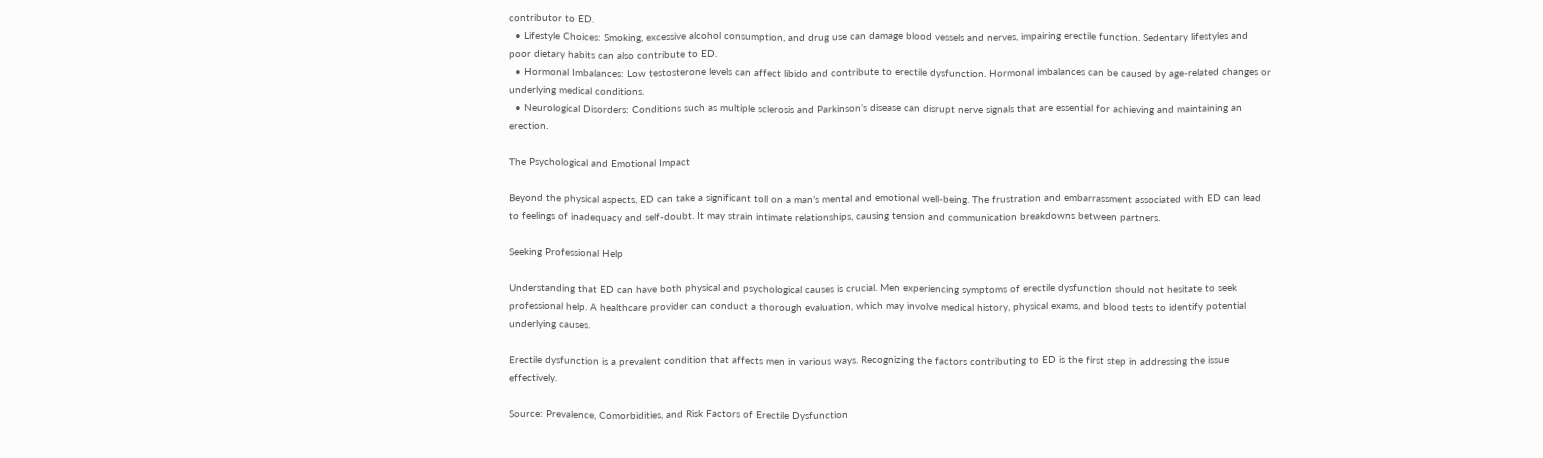contributor to ED.
  • Lifestyle Choices: Smoking, excessive alcohol consumption, and drug use can damage blood vessels and nerves, impairing erectile function. Sedentary lifestyles and poor dietary habits can also contribute to ED.
  • Hormonal Imbalances: Low testosterone levels can affect libido and contribute to erectile dysfunction. Hormonal imbalances can be caused by age-related changes or underlying medical conditions.
  • Neurological Disorders: Conditions such as multiple sclerosis and Parkinson’s disease can disrupt nerve signals that are essential for achieving and maintaining an erection.

The Psychological and Emotional Impact

Beyond the physical aspects, ED can take a significant toll on a man’s mental and emotional well-being. The frustration and embarrassment associated with ED can lead to feelings of inadequacy and self-doubt. It may strain intimate relationships, causing tension and communication breakdowns between partners.

Seeking Professional Help

Understanding that ED can have both physical and psychological causes is crucial. Men experiencing symptoms of erectile dysfunction should not hesitate to seek professional help. A healthcare provider can conduct a thorough evaluation, which may involve medical history, physical exams, and blood tests to identify potential underlying causes.

Erectile dysfunction is a prevalent condition that affects men in various ways. Recognizing the factors contributing to ED is the first step in addressing the issue effectively.

Source: Prevalence, Comorbidities, and Risk Factors of Erectile Dysfunction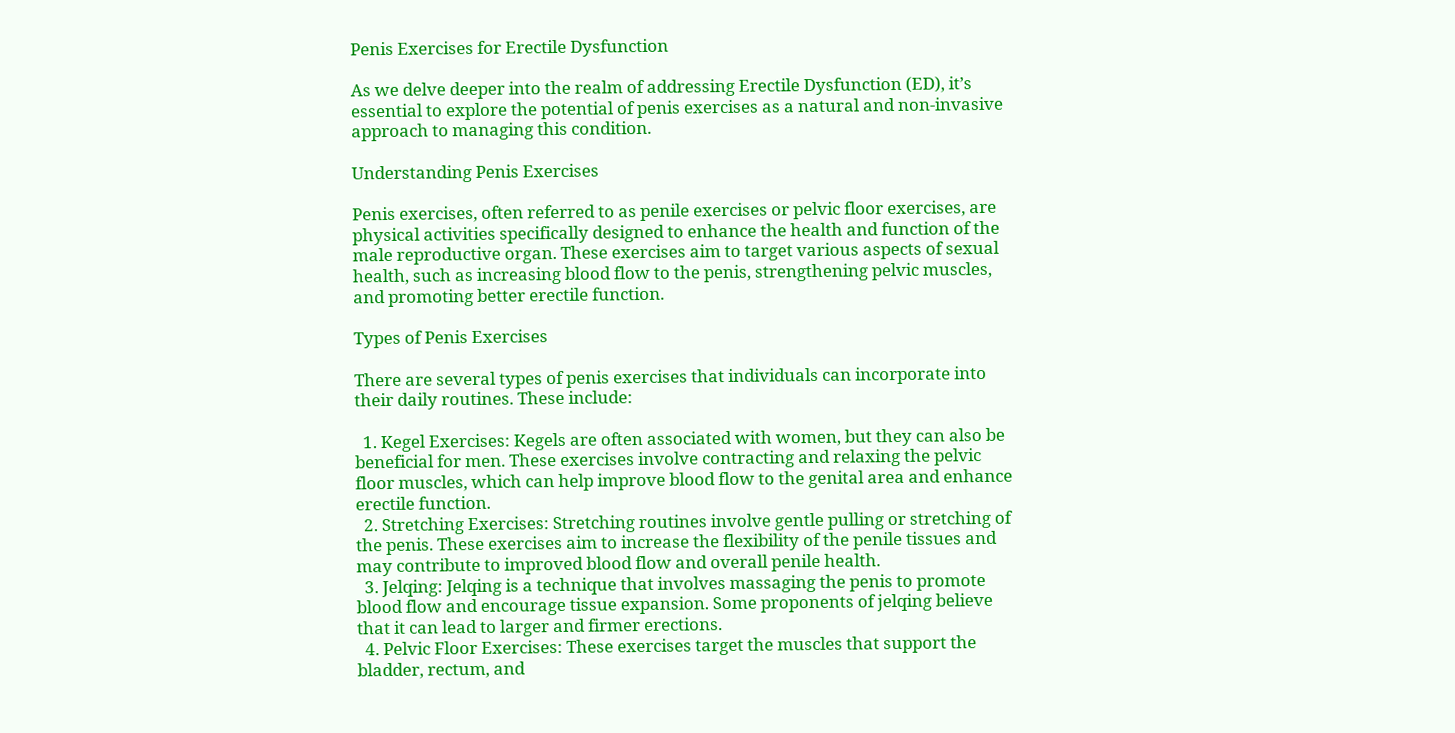Penis Exercises for Erectile Dysfunction

As we delve deeper into the realm of addressing Erectile Dysfunction (ED), it’s essential to explore the potential of penis exercises as a natural and non-invasive approach to managing this condition.

Understanding Penis Exercises

Penis exercises, often referred to as penile exercises or pelvic floor exercises, are physical activities specifically designed to enhance the health and function of the male reproductive organ. These exercises aim to target various aspects of sexual health, such as increasing blood flow to the penis, strengthening pelvic muscles, and promoting better erectile function.

Types of Penis Exercises

There are several types of penis exercises that individuals can incorporate into their daily routines. These include:

  1. Kegel Exercises: Kegels are often associated with women, but they can also be beneficial for men. These exercises involve contracting and relaxing the pelvic floor muscles, which can help improve blood flow to the genital area and enhance erectile function.
  2. Stretching Exercises: Stretching routines involve gentle pulling or stretching of the penis. These exercises aim to increase the flexibility of the penile tissues and may contribute to improved blood flow and overall penile health.
  3. Jelqing: Jelqing is a technique that involves massaging the penis to promote blood flow and encourage tissue expansion. Some proponents of jelqing believe that it can lead to larger and firmer erections.
  4. Pelvic Floor Exercises: These exercises target the muscles that support the bladder, rectum, and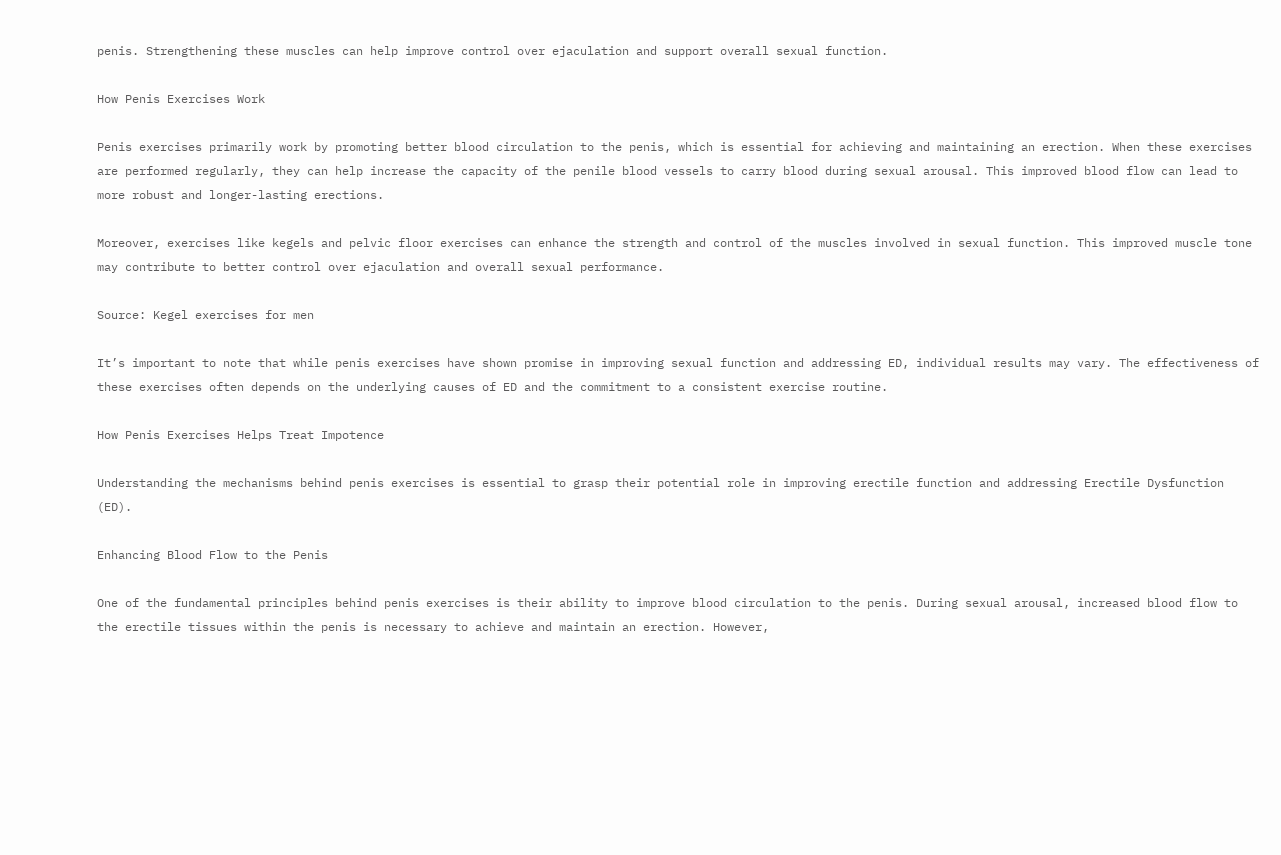penis. Strengthening these muscles can help improve control over ejaculation and support overall sexual function.

How Penis Exercises Work

Penis exercises primarily work by promoting better blood circulation to the penis, which is essential for achieving and maintaining an erection. When these exercises are performed regularly, they can help increase the capacity of the penile blood vessels to carry blood during sexual arousal. This improved blood flow can lead to more robust and longer-lasting erections.

Moreover, exercises like kegels and pelvic floor exercises can enhance the strength and control of the muscles involved in sexual function. This improved muscle tone may contribute to better control over ejaculation and overall sexual performance.

Source: Kegel exercises for men

It’s important to note that while penis exercises have shown promise in improving sexual function and addressing ED, individual results may vary. The effectiveness of these exercises often depends on the underlying causes of ED and the commitment to a consistent exercise routine.

How Penis Exercises Helps Treat Impotence

Understanding the mechanisms behind penis exercises is essential to grasp their potential role in improving erectile function and addressing Erectile Dysfunction (ED).

Enhancing Blood Flow to the Penis

One of the fundamental principles behind penis exercises is their ability to improve blood circulation to the penis. During sexual arousal, increased blood flow to the erectile tissues within the penis is necessary to achieve and maintain an erection. However,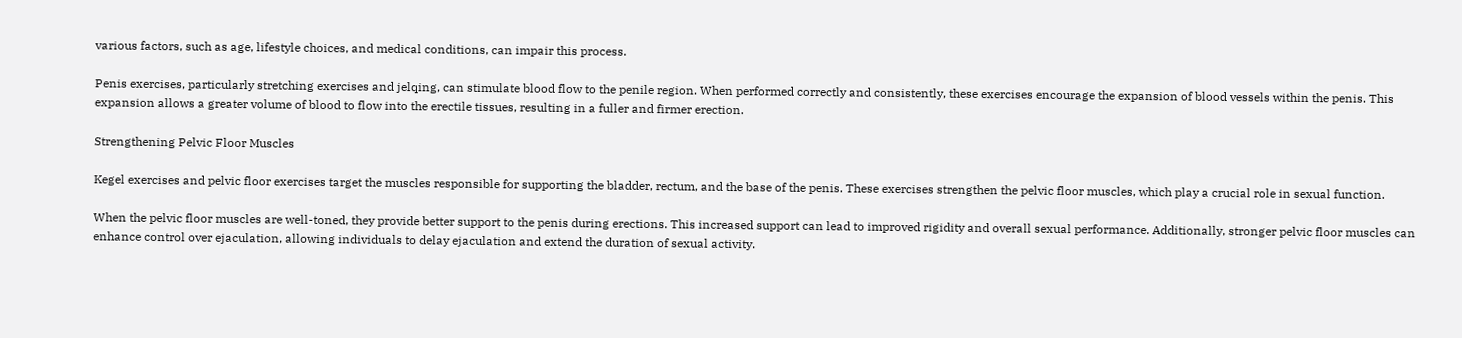various factors, such as age, lifestyle choices, and medical conditions, can impair this process.

Penis exercises, particularly stretching exercises and jelqing, can stimulate blood flow to the penile region. When performed correctly and consistently, these exercises encourage the expansion of blood vessels within the penis. This expansion allows a greater volume of blood to flow into the erectile tissues, resulting in a fuller and firmer erection.

Strengthening Pelvic Floor Muscles

Kegel exercises and pelvic floor exercises target the muscles responsible for supporting the bladder, rectum, and the base of the penis. These exercises strengthen the pelvic floor muscles, which play a crucial role in sexual function.

When the pelvic floor muscles are well-toned, they provide better support to the penis during erections. This increased support can lead to improved rigidity and overall sexual performance. Additionally, stronger pelvic floor muscles can enhance control over ejaculation, allowing individuals to delay ejaculation and extend the duration of sexual activity.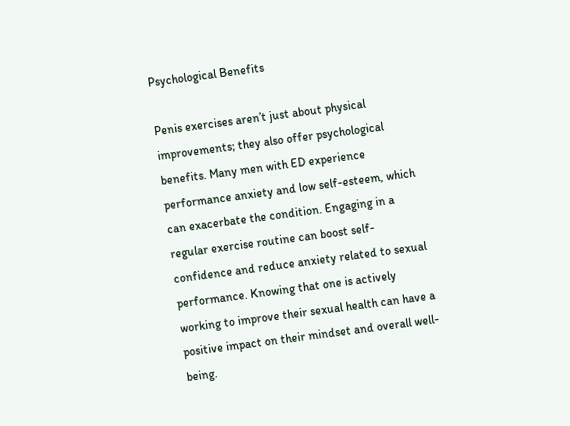Psychological Benefits

Penis exercises aren’t just about physical improvements; they also offer psychological benefits. Many men with ED experience performance anxiety and low self-esteem, which can exacerbate the condition. Engaging in a regular exercise routine can boost self-confidence and reduce anxiety related to sexual performance. Knowing that one is actively working to improve their sexual health can have a positive impact on their mindset and overall well-being.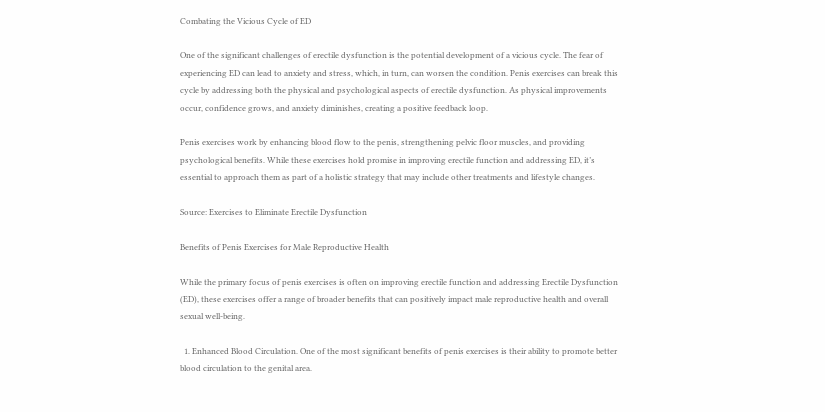Combating the Vicious Cycle of ED

One of the significant challenges of erectile dysfunction is the potential development of a vicious cycle. The fear of experiencing ED can lead to anxiety and stress, which, in turn, can worsen the condition. Penis exercises can break this cycle by addressing both the physical and psychological aspects of erectile dysfunction. As physical improvements occur, confidence grows, and anxiety diminishes, creating a positive feedback loop.

Penis exercises work by enhancing blood flow to the penis, strengthening pelvic floor muscles, and providing psychological benefits. While these exercises hold promise in improving erectile function and addressing ED, it’s essential to approach them as part of a holistic strategy that may include other treatments and lifestyle changes.

Source: Exercises to Eliminate Erectile Dysfunction

Benefits of Penis Exercises for Male Reproductive Health

While the primary focus of penis exercises is often on improving erectile function and addressing Erectile Dysfunction (ED), these exercises offer a range of broader benefits that can positively impact male reproductive health and overall sexual well-being.

  1. Enhanced Blood Circulation. One of the most significant benefits of penis exercises is their ability to promote better blood circulation to the genital area.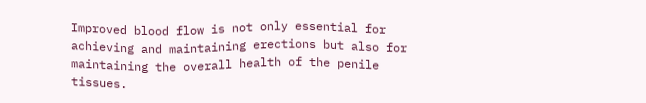Improved blood flow is not only essential for achieving and maintaining erections but also for maintaining the overall health of the penile tissues.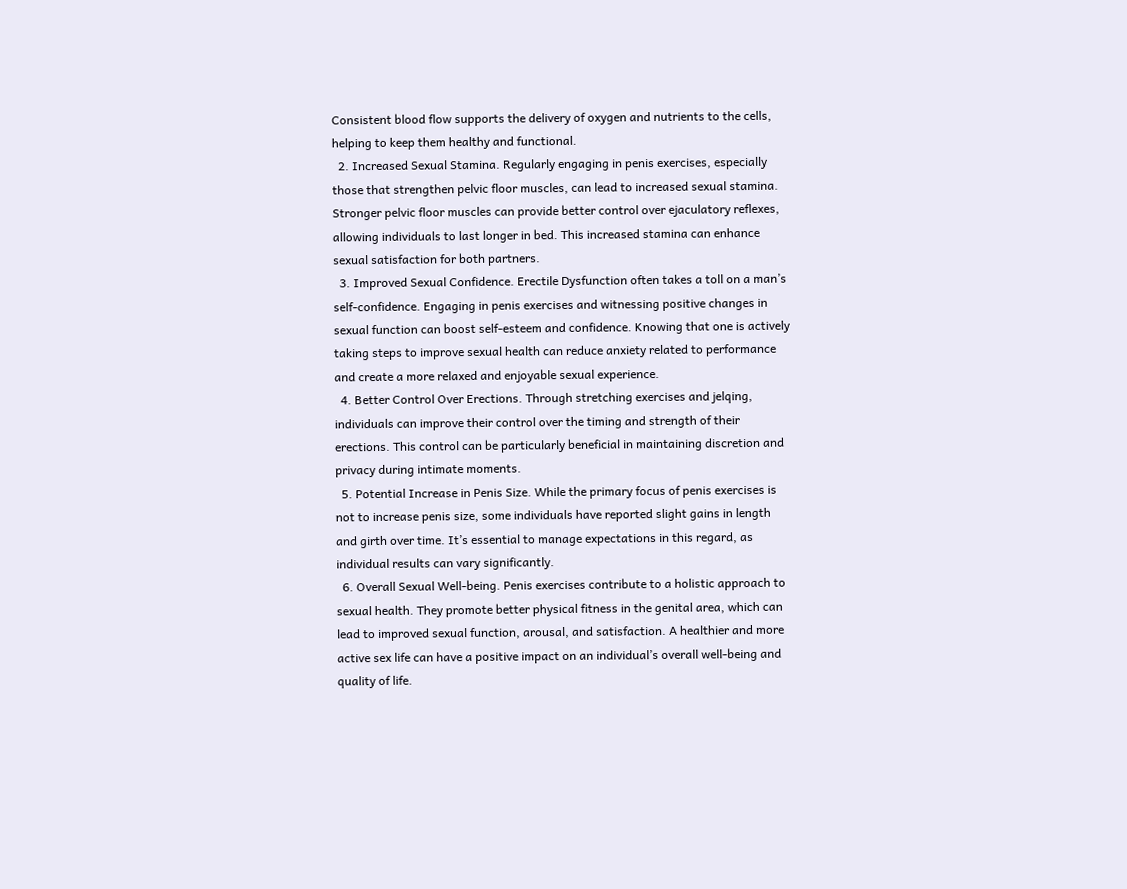Consistent blood flow supports the delivery of oxygen and nutrients to the cells, helping to keep them healthy and functional.
  2. Increased Sexual Stamina. Regularly engaging in penis exercises, especially those that strengthen pelvic floor muscles, can lead to increased sexual stamina. Stronger pelvic floor muscles can provide better control over ejaculatory reflexes, allowing individuals to last longer in bed. This increased stamina can enhance sexual satisfaction for both partners.
  3. Improved Sexual Confidence. Erectile Dysfunction often takes a toll on a man’s self-confidence. Engaging in penis exercises and witnessing positive changes in sexual function can boost self-esteem and confidence. Knowing that one is actively taking steps to improve sexual health can reduce anxiety related to performance and create a more relaxed and enjoyable sexual experience.
  4. Better Control Over Erections. Through stretching exercises and jelqing, individuals can improve their control over the timing and strength of their erections. This control can be particularly beneficial in maintaining discretion and privacy during intimate moments.
  5. Potential Increase in Penis Size. While the primary focus of penis exercises is not to increase penis size, some individuals have reported slight gains in length and girth over time. It’s essential to manage expectations in this regard, as individual results can vary significantly.
  6. Overall Sexual Well-being. Penis exercises contribute to a holistic approach to sexual health. They promote better physical fitness in the genital area, which can lead to improved sexual function, arousal, and satisfaction. A healthier and more active sex life can have a positive impact on an individual’s overall well-being and quality of life.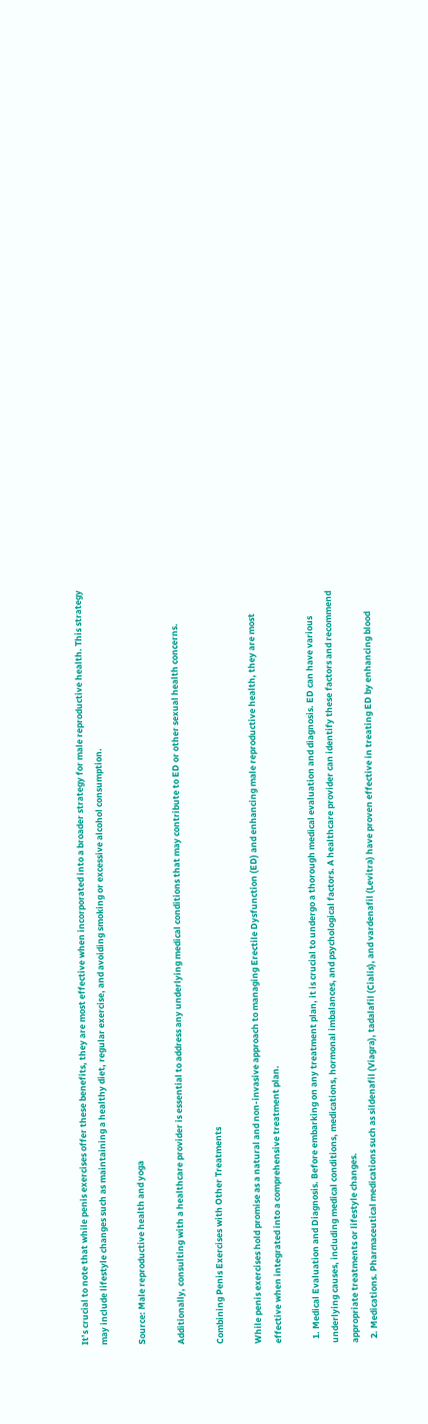It’s crucial to note that while penis exercises offer these benefits, they are most effective when incorporated into a broader strategy for male reproductive health. This strategy may include lifestyle changes such as maintaining a healthy diet, regular exercise, and avoiding smoking or excessive alcohol consumption.

Source: Male reproductive health and yoga

Additionally, consulting with a healthcare provider is essential to address any underlying medical conditions that may contribute to ED or other sexual health concerns.

Combining Penis Exercises with Other Treatments

While penis exercises hold promise as a natural and non-invasive approach to managing Erectile Dysfunction (ED) and enhancing male reproductive health, they are most effective when integrated into a comprehensive treatment plan.

  1. Medical Evaluation and Diagnosis. Before embarking on any treatment plan, it is crucial to undergo a thorough medical evaluation and diagnosis. ED can have various underlying causes, including medical conditions, medications, hormonal imbalances, and psychological factors. A healthcare provider can identify these factors and recommend appropriate treatments or lifestyle changes.
  2. Medications. Pharmaceutical medications such as sildenafil (Viagra), tadalafil (Cialis), and vardenafil (Levitra) have proven effective in treating ED by enhancing blood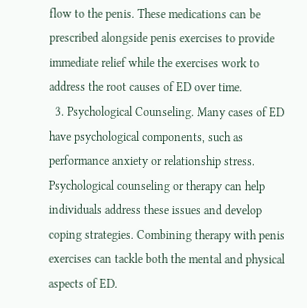flow to the penis. These medications can be prescribed alongside penis exercises to provide immediate relief while the exercises work to address the root causes of ED over time.
  3. Psychological Counseling. Many cases of ED have psychological components, such as performance anxiety or relationship stress. Psychological counseling or therapy can help individuals address these issues and develop coping strategies. Combining therapy with penis exercises can tackle both the mental and physical aspects of ED.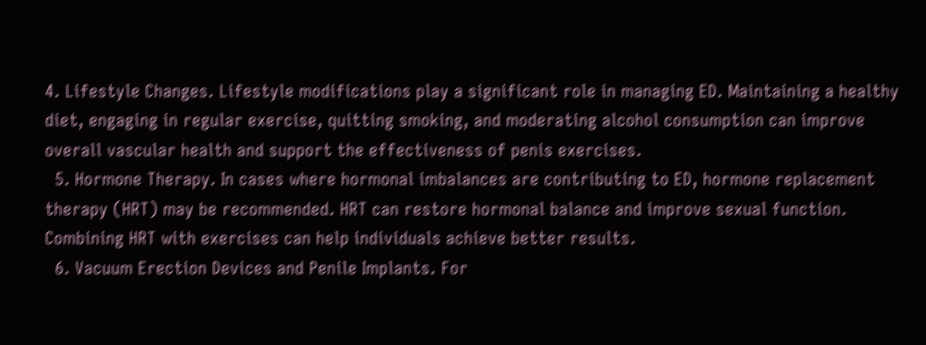4. Lifestyle Changes. Lifestyle modifications play a significant role in managing ED. Maintaining a healthy diet, engaging in regular exercise, quitting smoking, and moderating alcohol consumption can improve overall vascular health and support the effectiveness of penis exercises.
  5. Hormone Therapy. In cases where hormonal imbalances are contributing to ED, hormone replacement therapy (HRT) may be recommended. HRT can restore hormonal balance and improve sexual function. Combining HRT with exercises can help individuals achieve better results.
  6. Vacuum Erection Devices and Penile Implants. For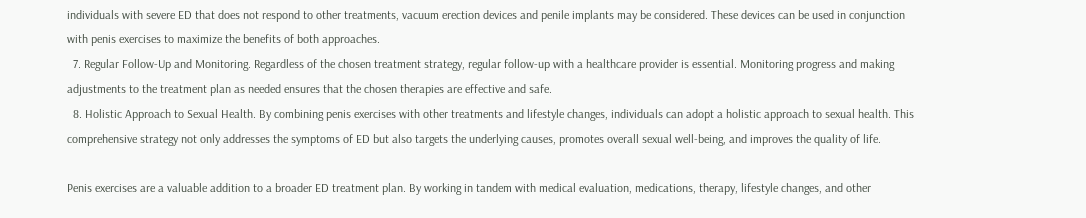individuals with severe ED that does not respond to other treatments, vacuum erection devices and penile implants may be considered. These devices can be used in conjunction with penis exercises to maximize the benefits of both approaches.
  7. Regular Follow-Up and Monitoring. Regardless of the chosen treatment strategy, regular follow-up with a healthcare provider is essential. Monitoring progress and making adjustments to the treatment plan as needed ensures that the chosen therapies are effective and safe.
  8. Holistic Approach to Sexual Health. By combining penis exercises with other treatments and lifestyle changes, individuals can adopt a holistic approach to sexual health. This comprehensive strategy not only addresses the symptoms of ED but also targets the underlying causes, promotes overall sexual well-being, and improves the quality of life.

Penis exercises are a valuable addition to a broader ED treatment plan. By working in tandem with medical evaluation, medications, therapy, lifestyle changes, and other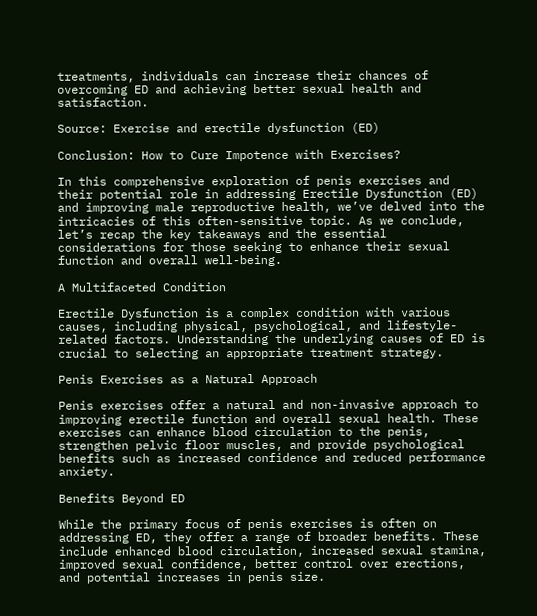treatments, individuals can increase their chances of overcoming ED and achieving better sexual health and satisfaction.

Source: Exercise and erectile dysfunction (ED)

Conclusion: How to Cure Impotence with Exercises?

In this comprehensive exploration of penis exercises and their potential role in addressing Erectile Dysfunction (ED) and improving male reproductive health, we’ve delved into the intricacies of this often-sensitive topic. As we conclude, let’s recap the key takeaways and the essential considerations for those seeking to enhance their sexual function and overall well-being.

A Multifaceted Condition

Erectile Dysfunction is a complex condition with various causes, including physical, psychological, and lifestyle-related factors. Understanding the underlying causes of ED is crucial to selecting an appropriate treatment strategy.

Penis Exercises as a Natural Approach

Penis exercises offer a natural and non-invasive approach to improving erectile function and overall sexual health. These exercises can enhance blood circulation to the penis, strengthen pelvic floor muscles, and provide psychological benefits such as increased confidence and reduced performance anxiety.

Benefits Beyond ED

While the primary focus of penis exercises is often on addressing ED, they offer a range of broader benefits. These include enhanced blood circulation, increased sexual stamina, improved sexual confidence, better control over erections, and potential increases in penis size.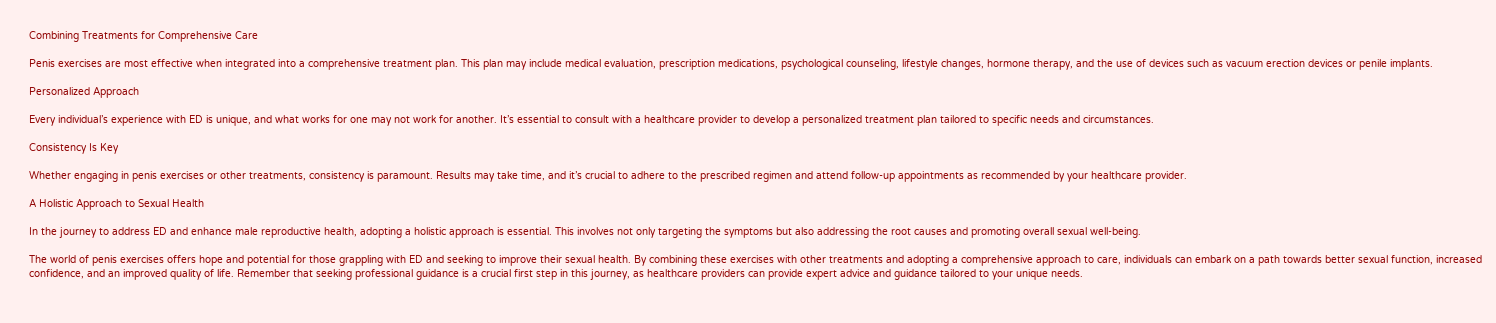Combining Treatments for Comprehensive Care

Penis exercises are most effective when integrated into a comprehensive treatment plan. This plan may include medical evaluation, prescription medications, psychological counseling, lifestyle changes, hormone therapy, and the use of devices such as vacuum erection devices or penile implants.

Personalized Approach

Every individual’s experience with ED is unique, and what works for one may not work for another. It’s essential to consult with a healthcare provider to develop a personalized treatment plan tailored to specific needs and circumstances.

Consistency Is Key

Whether engaging in penis exercises or other treatments, consistency is paramount. Results may take time, and it’s crucial to adhere to the prescribed regimen and attend follow-up appointments as recommended by your healthcare provider.

A Holistic Approach to Sexual Health

In the journey to address ED and enhance male reproductive health, adopting a holistic approach is essential. This involves not only targeting the symptoms but also addressing the root causes and promoting overall sexual well-being.

The world of penis exercises offers hope and potential for those grappling with ED and seeking to improve their sexual health. By combining these exercises with other treatments and adopting a comprehensive approach to care, individuals can embark on a path towards better sexual function, increased confidence, and an improved quality of life. Remember that seeking professional guidance is a crucial first step in this journey, as healthcare providers can provide expert advice and guidance tailored to your unique needs.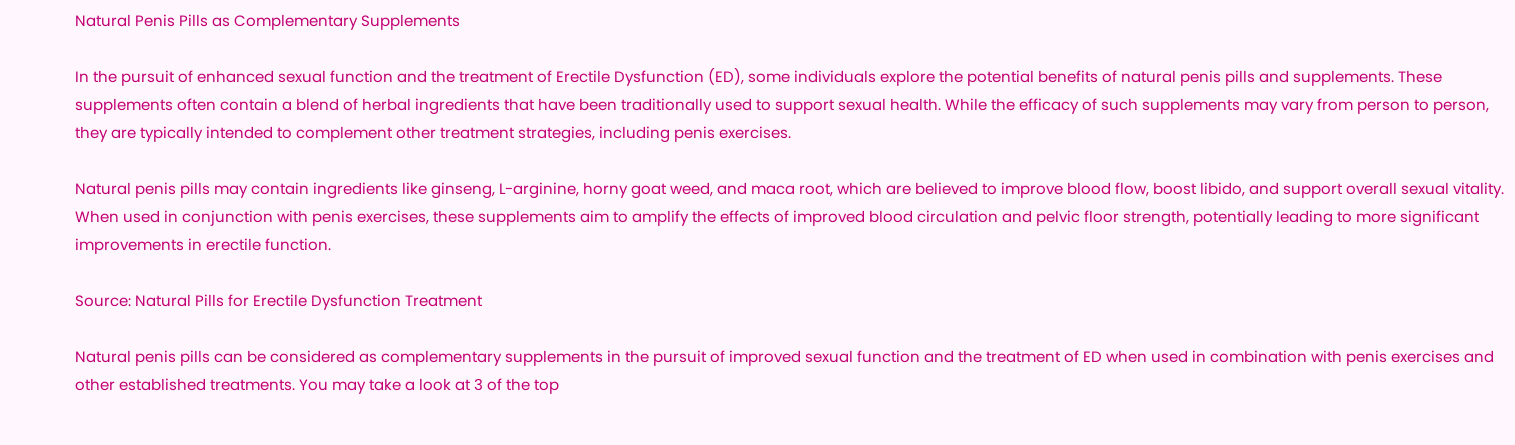Natural Penis Pills as Complementary Supplements

In the pursuit of enhanced sexual function and the treatment of Erectile Dysfunction (ED), some individuals explore the potential benefits of natural penis pills and supplements. These supplements often contain a blend of herbal ingredients that have been traditionally used to support sexual health. While the efficacy of such supplements may vary from person to person, they are typically intended to complement other treatment strategies, including penis exercises.

Natural penis pills may contain ingredients like ginseng, L-arginine, horny goat weed, and maca root, which are believed to improve blood flow, boost libido, and support overall sexual vitality. When used in conjunction with penis exercises, these supplements aim to amplify the effects of improved blood circulation and pelvic floor strength, potentially leading to more significant improvements in erectile function.

Source: Natural Pills for Erectile Dysfunction Treatment

Natural penis pills can be considered as complementary supplements in the pursuit of improved sexual function and the treatment of ED when used in combination with penis exercises and other established treatments. You may take a look at 3 of the top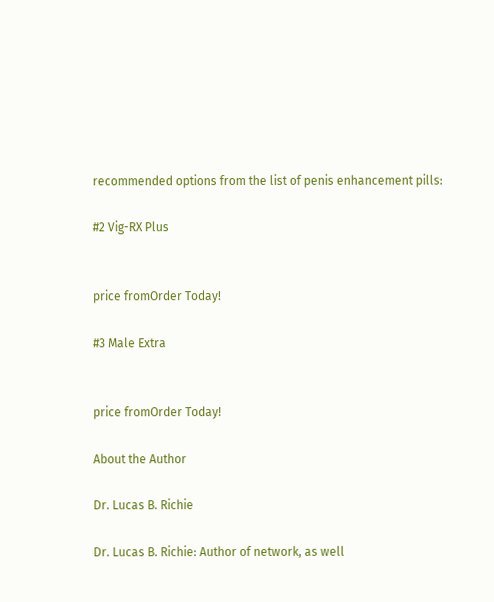recommended options from the list of penis enhancement pills:

#2 Vig-RX Plus


price fromOrder Today!

#3 Male Extra


price fromOrder Today!

About the Author

Dr. Lucas B. Richie

Dr. Lucas B. Richie: Author of network, as well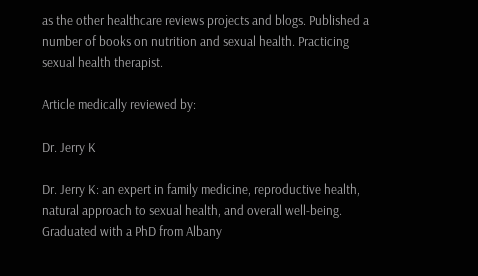as the other healthcare reviews projects and blogs. Published a number of books on nutrition and sexual health. Practicing sexual health therapist.

Article medically reviewed by:

Dr. Jerry K

Dr. Jerry K: an expert in family medicine, reproductive health, natural approach to sexual health, and overall well-being. Graduated with a PhD from Albany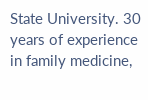State University. 30 years of experience in family medicine,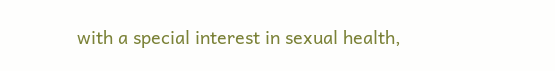with a special interest in sexual health,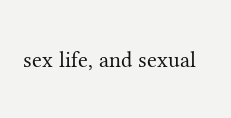sex life, and sexual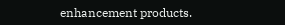enhancement products.